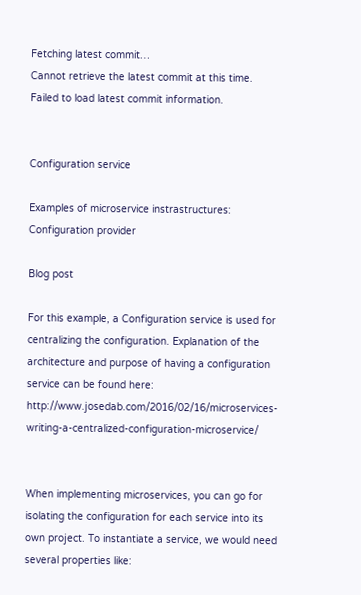Fetching latest commit…
Cannot retrieve the latest commit at this time.
Failed to load latest commit information.


Configuration service

Examples of microservice instrastructures: Configuration provider

Blog post

For this example, a Configuration service is used for centralizing the configuration. Explanation of the architecture and purpose of having a configuration service can be found here: http://www.josedab.com/2016/02/16/microservices-writing-a-centralized-configuration-microservice/


When implementing microservices, you can go for isolating the configuration for each service into its own project. To instantiate a service, we would need several properties like: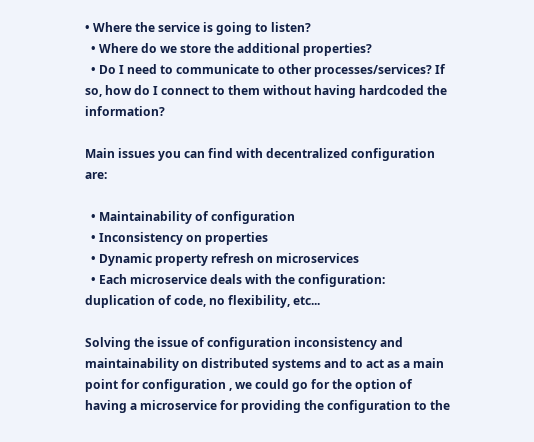• Where the service is going to listen?
  • Where do we store the additional properties?
  • Do I need to communicate to other processes/services? If so, how do I connect to them without having hardcoded the information?

Main issues you can find with decentralized configuration are:

  • Maintainability of configuration
  • Inconsistency on properties
  • Dynamic property refresh on microservices
  • Each microservice deals with the configuration: duplication of code, no flexibility, etc...

Solving the issue of configuration inconsistency and maintainability on distributed systems and to act as a main point for configuration , we could go for the option of having a microservice for providing the configuration to the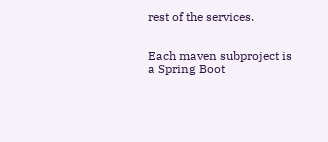rest of the services.


Each maven subproject is a Spring Boot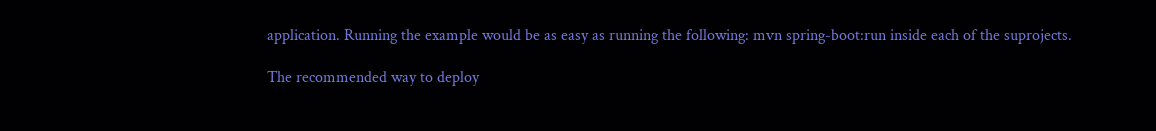application. Running the example would be as easy as running the following: mvn spring-boot:run inside each of the suprojects.

The recommended way to deploy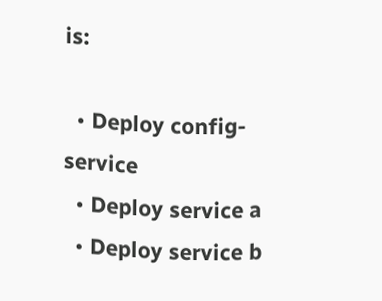is:

  • Deploy config-service
  • Deploy service a
  • Deploy service b